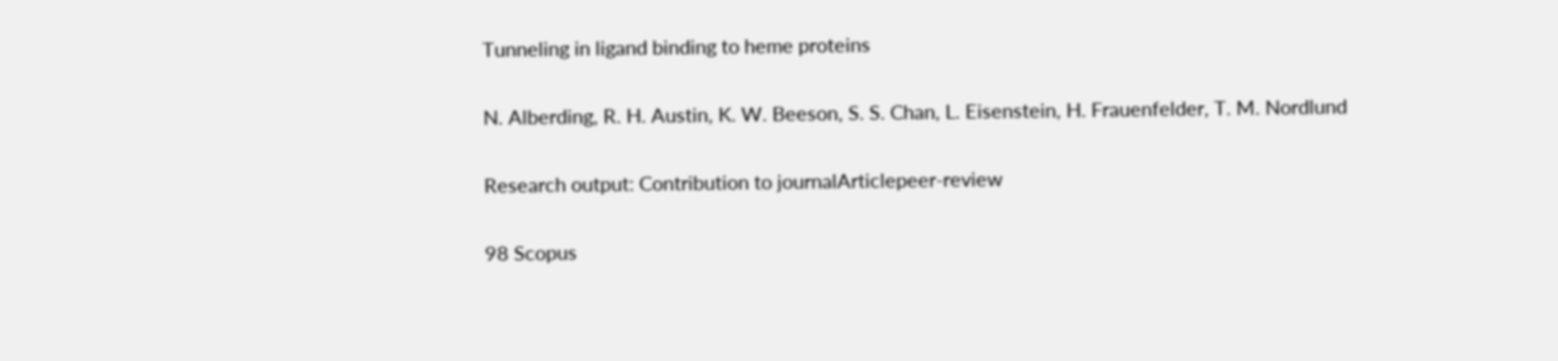Tunneling in ligand binding to heme proteins

N. Alberding, R. H. Austin, K. W. Beeson, S. S. Chan, L. Eisenstein, H. Frauenfelder, T. M. Nordlund

Research output: Contribution to journalArticlepeer-review

98 Scopus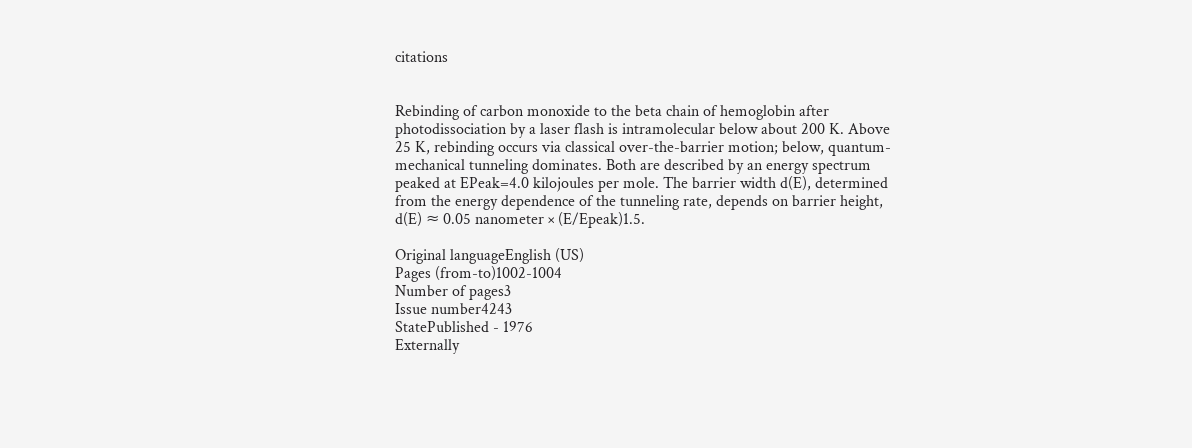citations


Rebinding of carbon monoxide to the beta chain of hemoglobin after photodissociation by a laser flash is intramolecular below about 200 K. Above 25 K, rebinding occurs via classical over-the-barrier motion; below, quantum-mechanical tunneling dominates. Both are described by an energy spectrum peaked at EPeak=4.0 kilojoules per mole. The barrier width d(E), determined from the energy dependence of the tunneling rate, depends on barrier height, d(E) ≈ 0.05 nanometer × (E/Epeak)1.5.

Original languageEnglish (US)
Pages (from-to)1002-1004
Number of pages3
Issue number4243
StatePublished - 1976
Externally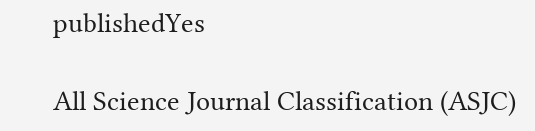publishedYes

All Science Journal Classification (ASJC)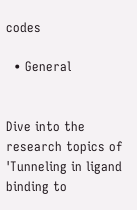codes

  • General


Dive into the research topics of 'Tunneling in ligand binding to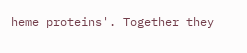heme proteins'. Together they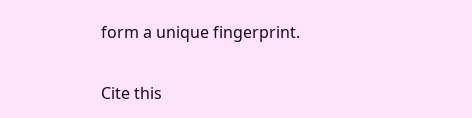form a unique fingerprint.

Cite this